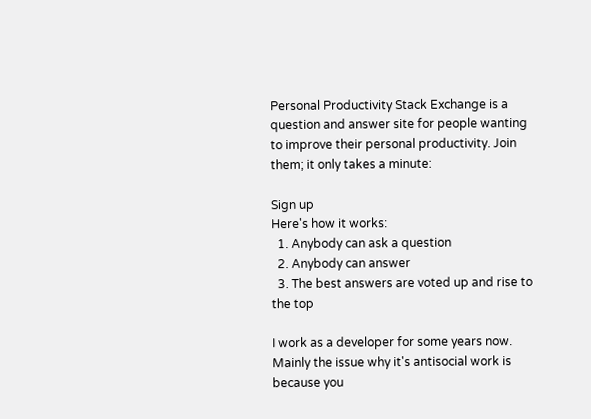Personal Productivity Stack Exchange is a question and answer site for people wanting to improve their personal productivity. Join them; it only takes a minute:

Sign up
Here's how it works:
  1. Anybody can ask a question
  2. Anybody can answer
  3. The best answers are voted up and rise to the top

I work as a developer for some years now. Mainly the issue why it's antisocial work is because you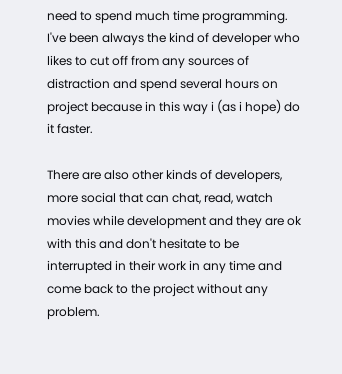need to spend much time programming. I've been always the kind of developer who likes to cut off from any sources of distraction and spend several hours on project because in this way i (as i hope) do it faster.

There are also other kinds of developers, more social that can chat, read, watch movies while development and they are ok with this and don't hesitate to be interrupted in their work in any time and come back to the project without any problem.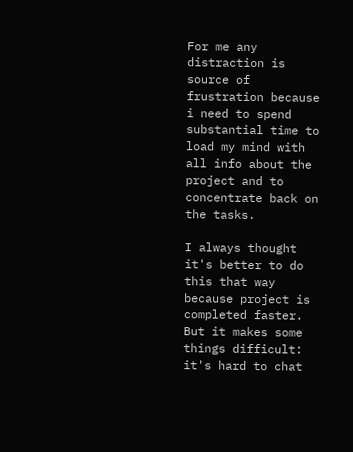For me any distraction is source of frustration because i need to spend substantial time to load my mind with all info about the project and to concentrate back on the tasks.

I always thought it's better to do this that way because project is completed faster. But it makes some things difficult: it's hard to chat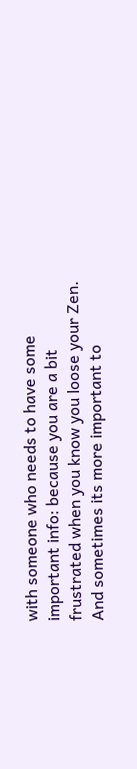with someone who needs to have some important info: because you are a bit frustrated when you know you loose your Zen. And sometimes its more important to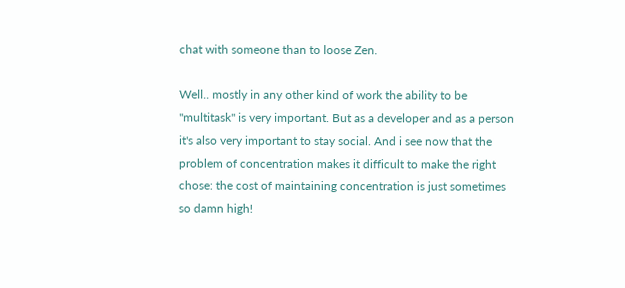chat with someone than to loose Zen.

Well.. mostly in any other kind of work the ability to be "multitask" is very important. But as a developer and as a person it's also very important to stay social. And i see now that the problem of concentration makes it difficult to make the right chose: the cost of maintaining concentration is just sometimes so damn high!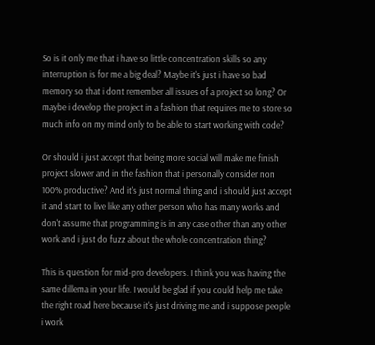So is it only me that i have so little concentration skills so any interruption is for me a big deal? Maybe it's just i have so bad memory so that i dont remember all issues of a project so long? Or maybe i develop the project in a fashion that requires me to store so much info on my mind only to be able to start working with code?

Or should i just accept that being more social will make me finish project slower and in the fashion that i personally consider non 100% productive? And it's just normal thing and i should just accept it and start to live like any other person who has many works and don't assume that programming is in any case other than any other work and i just do fuzz about the whole concentration thing?

This is question for mid-pro developers. I think you was having the same dillema in your life. I would be glad if you could help me take the right road here because it's just driving me and i suppose people i work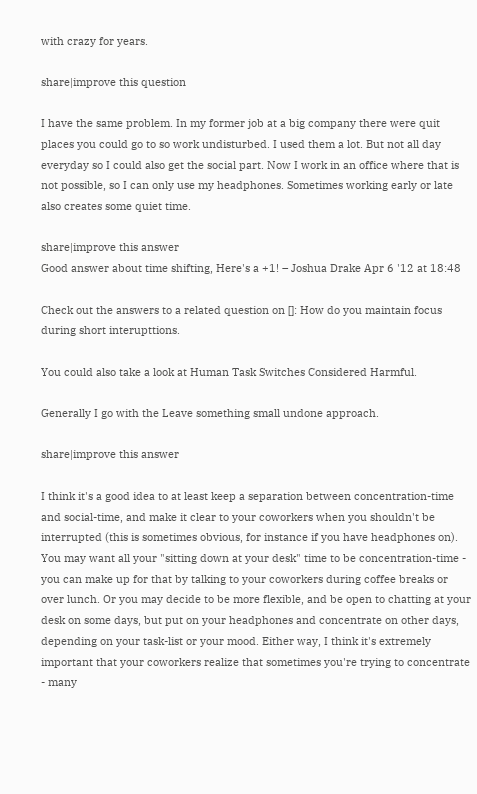with crazy for years.

share|improve this question

I have the same problem. In my former job at a big company there were quit places you could go to so work undisturbed. I used them a lot. But not all day everyday so I could also get the social part. Now I work in an office where that is not possible, so I can only use my headphones. Sometimes working early or late also creates some quiet time.

share|improve this answer
Good answer about time shifting, Here's a +1! – Joshua Drake Apr 6 '12 at 18:48

Check out the answers to a related question on []: How do you maintain focus during short interupttions.

You could also take a look at Human Task Switches Considered Harmful.

Generally I go with the Leave something small undone approach.

share|improve this answer

I think it's a good idea to at least keep a separation between concentration-time and social-time, and make it clear to your coworkers when you shouldn't be interrupted (this is sometimes obvious, for instance if you have headphones on). You may want all your "sitting down at your desk" time to be concentration-time - you can make up for that by talking to your coworkers during coffee breaks or over lunch. Or you may decide to be more flexible, and be open to chatting at your desk on some days, but put on your headphones and concentrate on other days, depending on your task-list or your mood. Either way, I think it's extremely important that your coworkers realize that sometimes you're trying to concentrate - many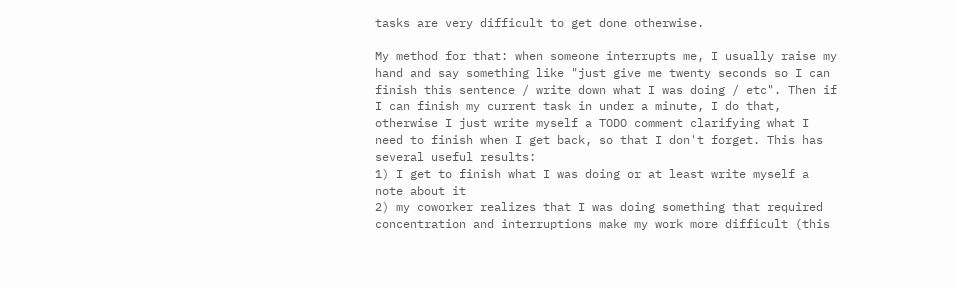tasks are very difficult to get done otherwise.

My method for that: when someone interrupts me, I usually raise my hand and say something like "just give me twenty seconds so I can finish this sentence / write down what I was doing / etc". Then if I can finish my current task in under a minute, I do that, otherwise I just write myself a TODO comment clarifying what I need to finish when I get back, so that I don't forget. This has several useful results:
1) I get to finish what I was doing or at least write myself a note about it
2) my coworker realizes that I was doing something that required concentration and interruptions make my work more difficult (this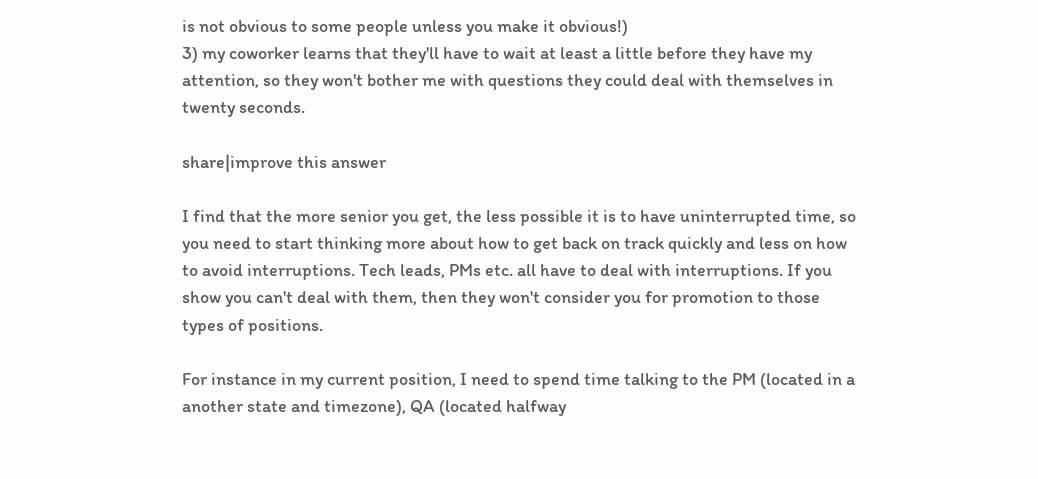is not obvious to some people unless you make it obvious!)
3) my coworker learns that they'll have to wait at least a little before they have my attention, so they won't bother me with questions they could deal with themselves in twenty seconds.

share|improve this answer

I find that the more senior you get, the less possible it is to have uninterrupted time, so you need to start thinking more about how to get back on track quickly and less on how to avoid interruptions. Tech leads, PMs etc. all have to deal with interruptions. If you show you can't deal with them, then they won't consider you for promotion to those types of positions.

For instance in my current position, I need to spend time talking to the PM (located in a another state and timezone), QA (located halfway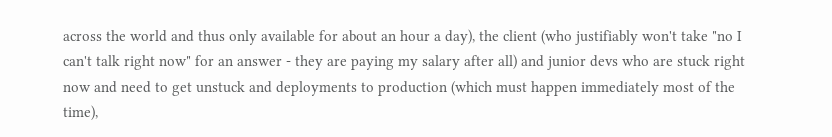across the world and thus only available for about an hour a day), the client (who justifiably won't take "no I can't talk right now" for an answer - they are paying my salary after all) and junior devs who are stuck right now and need to get unstuck and deployments to production (which must happen immediately most of the time),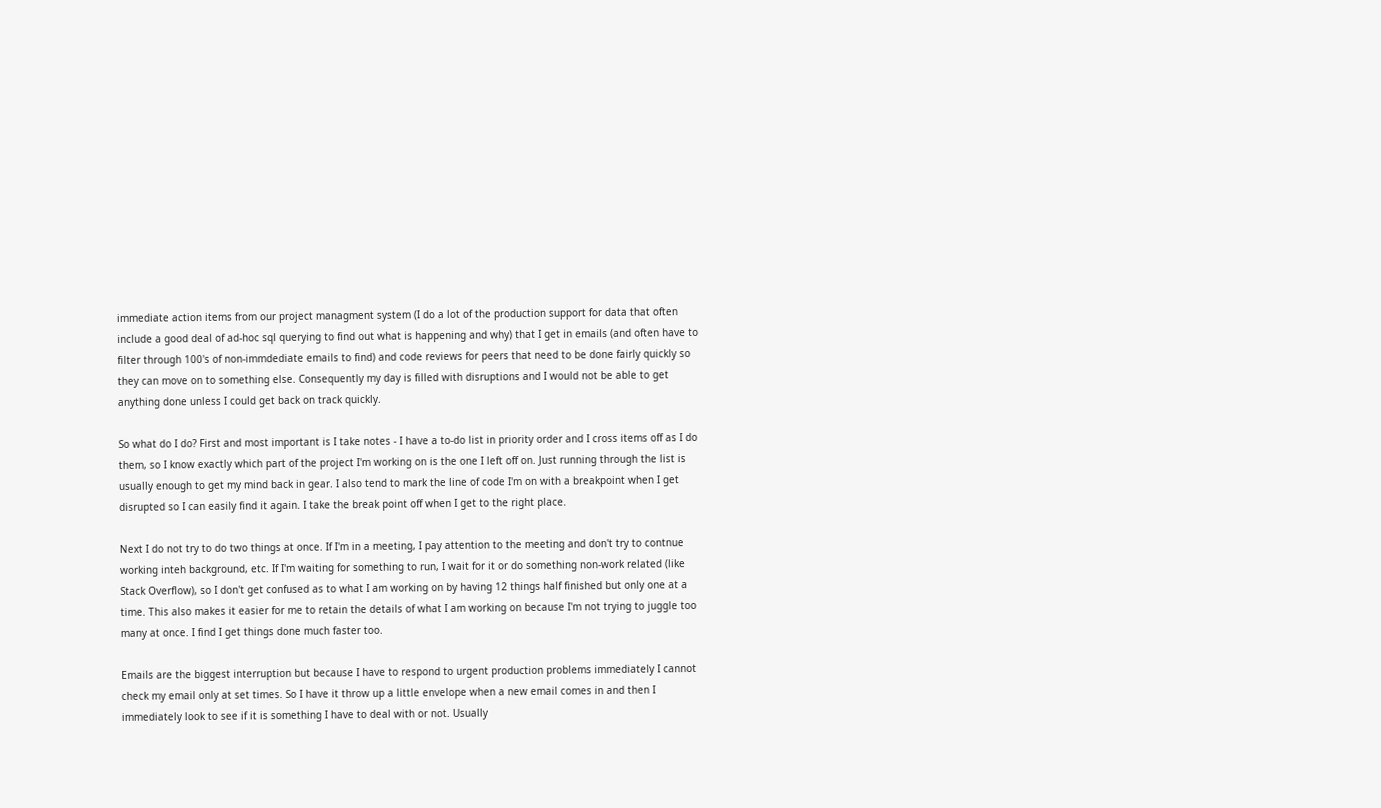immediate action items from our project managment system (I do a lot of the production support for data that often include a good deal of ad-hoc sql querying to find out what is happening and why) that I get in emails (and often have to filter through 100's of non-immdediate emails to find) and code reviews for peers that need to be done fairly quickly so they can move on to something else. Consequently my day is filled with disruptions and I would not be able to get anything done unless I could get back on track quickly.

So what do I do? First and most important is I take notes - I have a to-do list in priority order and I cross items off as I do them, so I know exactly which part of the project I'm working on is the one I left off on. Just running through the list is usually enough to get my mind back in gear. I also tend to mark the line of code I'm on with a breakpoint when I get disrupted so I can easily find it again. I take the break point off when I get to the right place.

Next I do not try to do two things at once. If I'm in a meeting, I pay attention to the meeting and don't try to contnue working inteh background, etc. If I'm waiting for something to run, I wait for it or do something non-work related (like Stack Overflow), so I don't get confused as to what I am working on by having 12 things half finished but only one at a time. This also makes it easier for me to retain the details of what I am working on because I'm not trying to juggle too many at once. I find I get things done much faster too.

Emails are the biggest interruption but because I have to respond to urgent production problems immediately I cannot check my email only at set times. So I have it throw up a little envelope when a new email comes in and then I immediately look to see if it is something I have to deal with or not. Usually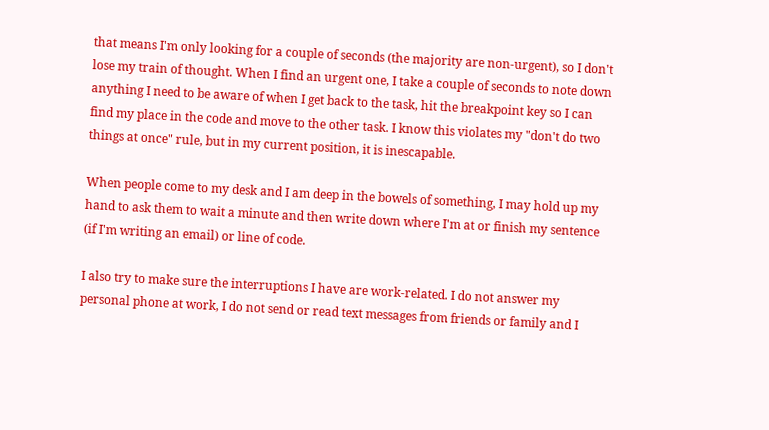that means I'm only looking for a couple of seconds (the majority are non-urgent), so I don't lose my train of thought. When I find an urgent one, I take a couple of seconds to note down anything I need to be aware of when I get back to the task, hit the breakpoint key so I can find my place in the code and move to the other task. I know this violates my "don't do two things at once" rule, but in my current position, it is inescapable.

When people come to my desk and I am deep in the bowels of something, I may hold up my hand to ask them to wait a minute and then write down where I'm at or finish my sentence (if I'm writing an email) or line of code.

I also try to make sure the interruptions I have are work-related. I do not answer my personal phone at work, I do not send or read text messages from friends or family and I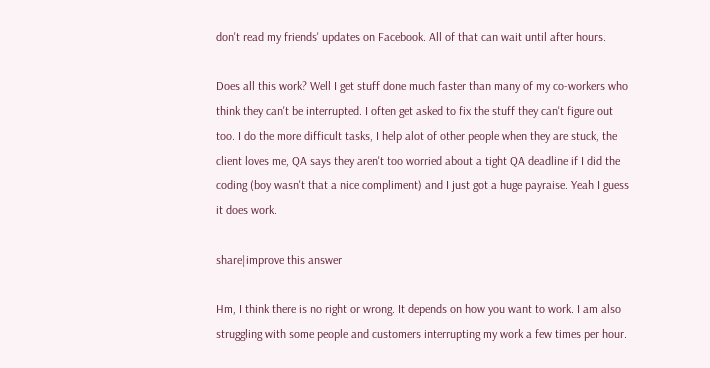don't read my friends' updates on Facebook. All of that can wait until after hours.

Does all this work? Well I get stuff done much faster than many of my co-workers who think they can't be interrupted. I often get asked to fix the stuff they can't figure out too. I do the more difficult tasks, I help alot of other people when they are stuck, the client loves me, QA says they aren't too worried about a tight QA deadline if I did the coding (boy wasn't that a nice compliment) and I just got a huge payraise. Yeah I guess it does work.

share|improve this answer

Hm, I think there is no right or wrong. It depends on how you want to work. I am also struggling with some people and customers interrupting my work a few times per hour.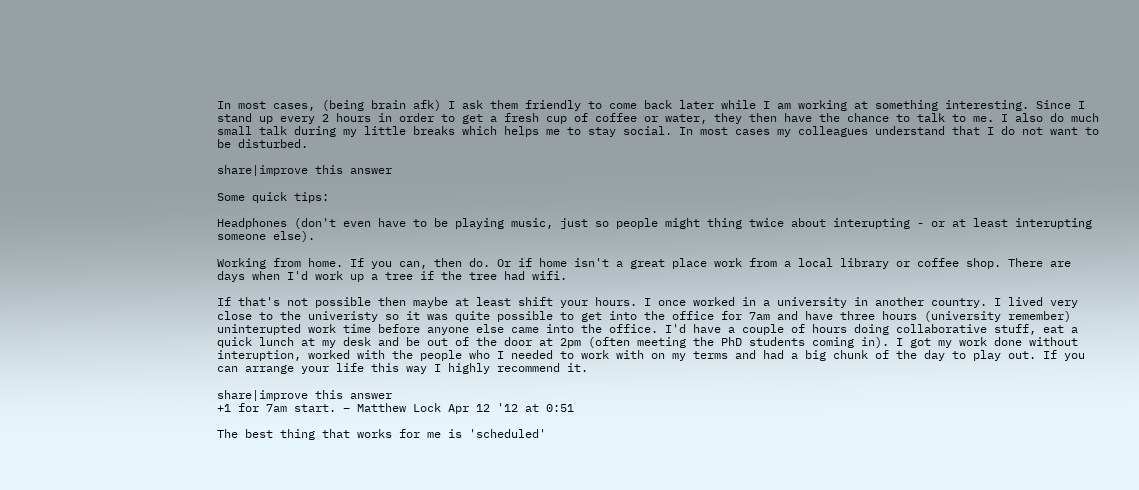In most cases, (being brain afk) I ask them friendly to come back later while I am working at something interesting. Since I stand up every 2 hours in order to get a fresh cup of coffee or water, they then have the chance to talk to me. I also do much small talk during my little breaks which helps me to stay social. In most cases my colleagues understand that I do not want to be disturbed.

share|improve this answer

Some quick tips:

Headphones (don't even have to be playing music, just so people might thing twice about interupting - or at least interupting someone else).

Working from home. If you can, then do. Or if home isn't a great place work from a local library or coffee shop. There are days when I'd work up a tree if the tree had wifi.

If that's not possible then maybe at least shift your hours. I once worked in a university in another country. I lived very close to the univeristy so it was quite possible to get into the office for 7am and have three hours (university remember) uninterupted work time before anyone else came into the office. I'd have a couple of hours doing collaborative stuff, eat a quick lunch at my desk and be out of the door at 2pm (often meeting the PhD students coming in). I got my work done without interuption, worked with the people who I needed to work with on my terms and had a big chunk of the day to play out. If you can arrange your life this way I highly recommend it.

share|improve this answer
+1 for 7am start. – Matthew Lock Apr 12 '12 at 0:51

The best thing that works for me is 'scheduled'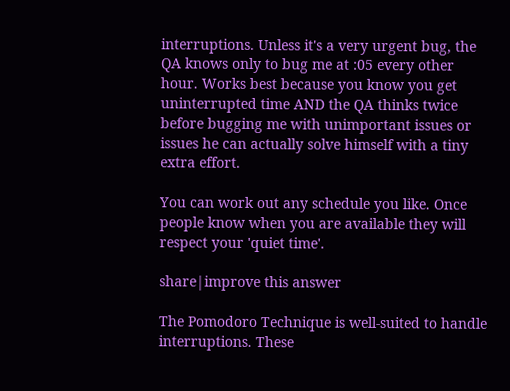interruptions. Unless it's a very urgent bug, the QA knows only to bug me at :05 every other hour. Works best because you know you get uninterrupted time AND the QA thinks twice before bugging me with unimportant issues or issues he can actually solve himself with a tiny extra effort.

You can work out any schedule you like. Once people know when you are available they will respect your 'quiet time'.

share|improve this answer

The Pomodoro Technique is well-suited to handle interruptions. These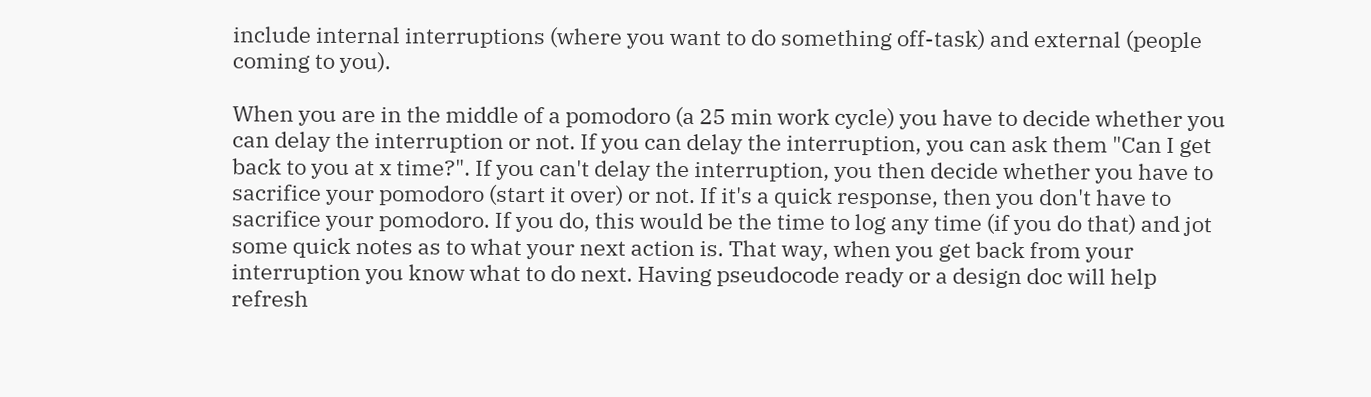include internal interruptions (where you want to do something off-task) and external (people coming to you).

When you are in the middle of a pomodoro (a 25 min work cycle) you have to decide whether you can delay the interruption or not. If you can delay the interruption, you can ask them "Can I get back to you at x time?". If you can't delay the interruption, you then decide whether you have to sacrifice your pomodoro (start it over) or not. If it's a quick response, then you don't have to sacrifice your pomodoro. If you do, this would be the time to log any time (if you do that) and jot some quick notes as to what your next action is. That way, when you get back from your interruption you know what to do next. Having pseudocode ready or a design doc will help refresh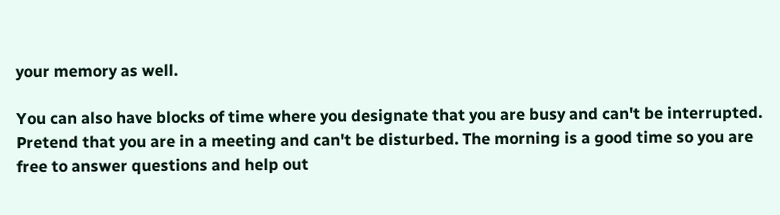your memory as well.

You can also have blocks of time where you designate that you are busy and can't be interrupted. Pretend that you are in a meeting and can't be disturbed. The morning is a good time so you are free to answer questions and help out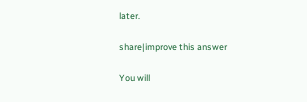later.

share|improve this answer

You will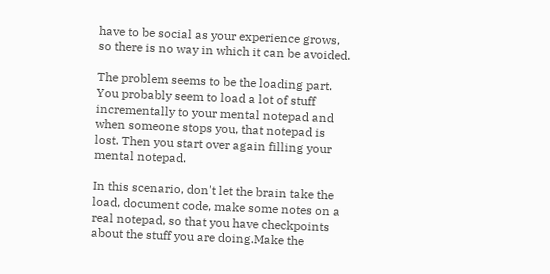have to be social as your experience grows, so there is no way in which it can be avoided.

The problem seems to be the loading part. You probably seem to load a lot of stuff incrementally to your mental notepad and when someone stops you, that notepad is lost. Then you start over again filling your mental notepad.

In this scenario, don't let the brain take the load, document code, make some notes on a real notepad, so that you have checkpoints about the stuff you are doing.Make the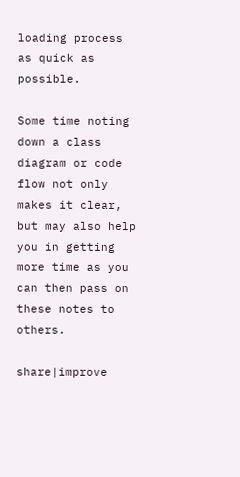loading process as quick as possible.

Some time noting down a class diagram or code flow not only makes it clear, but may also help you in getting more time as you can then pass on these notes to others.

share|improve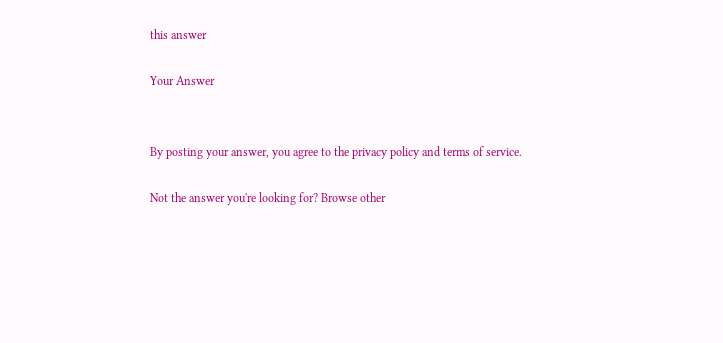this answer

Your Answer


By posting your answer, you agree to the privacy policy and terms of service.

Not the answer you're looking for? Browse other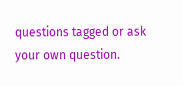questions tagged or ask your own question.